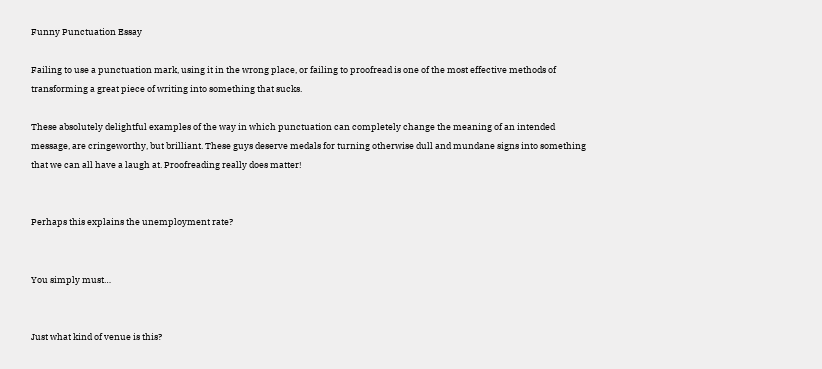Funny Punctuation Essay

Failing to use a punctuation mark, using it in the wrong place, or failing to proofread is one of the most effective methods of transforming a great piece of writing into something that sucks.

These absolutely delightful examples of the way in which punctuation can completely change the meaning of an intended message, are cringeworthy, but brilliant. These guys deserve medals for turning otherwise dull and mundane signs into something that we can all have a laugh at. Proofreading really does matter!


Perhaps this explains the unemployment rate?


You simply must…


Just what kind of venue is this?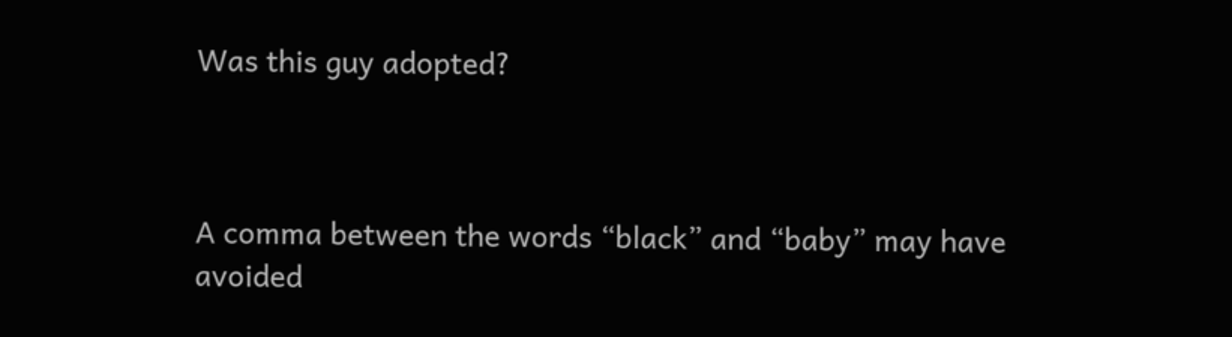Was this guy adopted?



A comma between the words “black” and “baby” may have avoided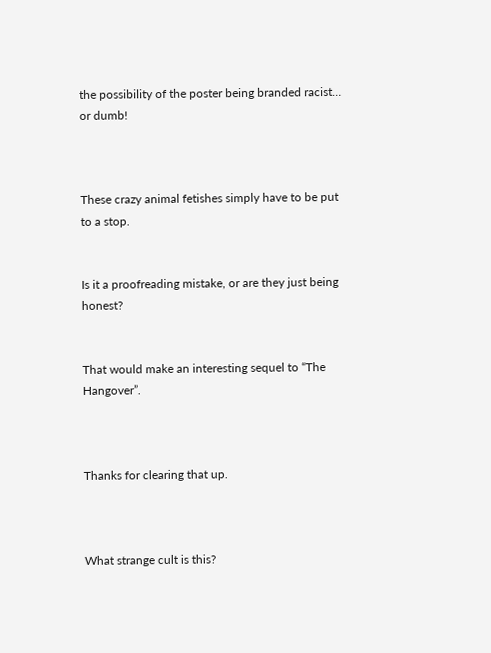the possibility of the poster being branded racist… or dumb!



These crazy animal fetishes simply have to be put to a stop.


Is it a proofreading mistake, or are they just being honest?


That would make an interesting sequel to “The Hangover”.



Thanks for clearing that up.



What strange cult is this?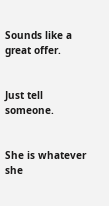Sounds like a great offer.


Just tell someone.


She is whatever she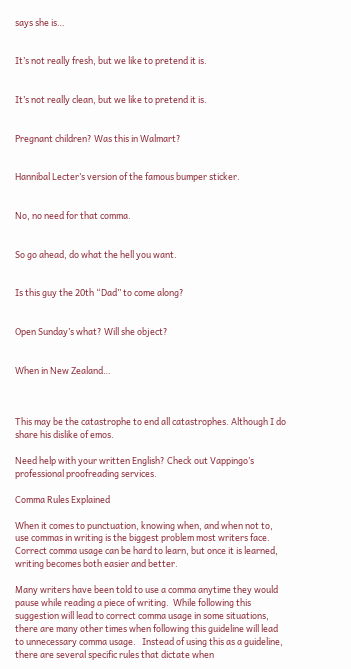says she is…


It’s not really fresh, but we like to pretend it is.


It’s not really clean, but we like to pretend it is.


Pregnant children? Was this in Walmart?


Hannibal Lecter’s version of the famous bumper sticker.


No, no need for that comma.


So go ahead, do what the hell you want.


Is this guy the 20th “Dad” to come along?


Open Sunday’s what? Will she object?


When in New Zealand…



This may be the catastrophe to end all catastrophes. Although I do share his dislike of emos.

Need help with your written English? Check out Vappingo’s professional proofreading services.

Comma Rules Explained

When it comes to punctuation, knowing when, and when not to, use commas in writing is the biggest problem most writers face.  Correct comma usage can be hard to learn, but once it is learned, writing becomes both easier and better.

Many writers have been told to use a comma anytime they would pause while reading a piece of writing.  While following this suggestion will lead to correct comma usage in some situations, there are many other times when following this guideline will lead to unnecessary comma usage.   Instead of using this as a guideline, there are several specific rules that dictate when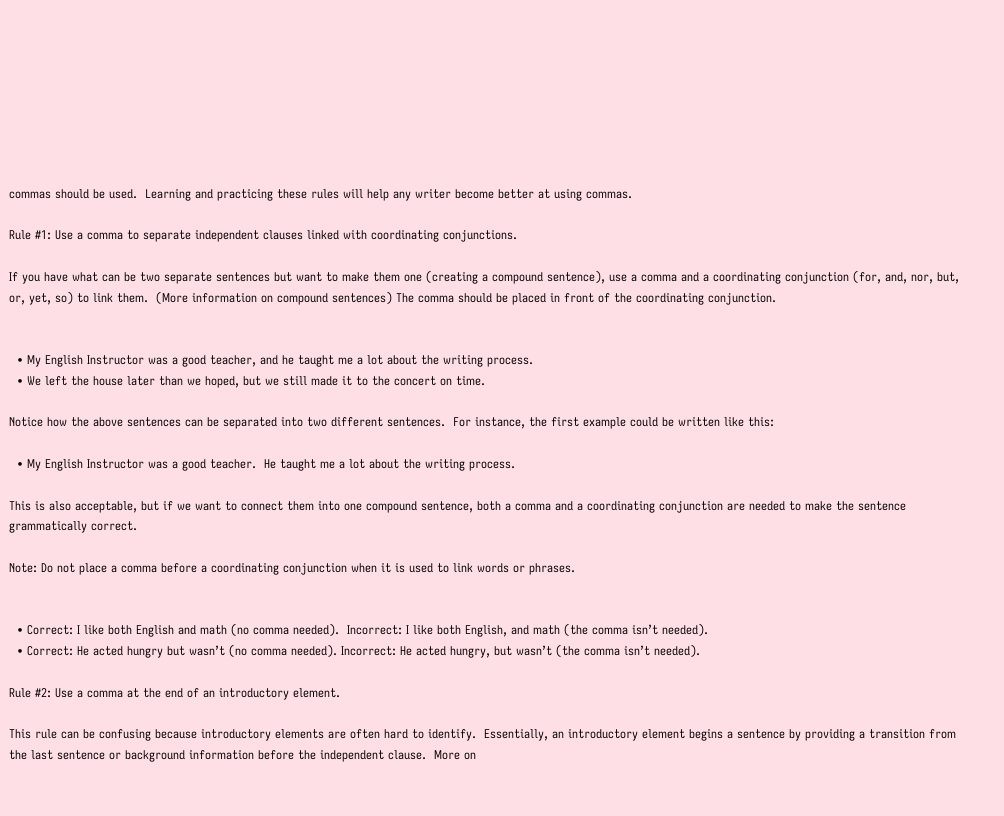commas should be used.  Learning and practicing these rules will help any writer become better at using commas.

Rule #1: Use a comma to separate independent clauses linked with coordinating conjunctions.

If you have what can be two separate sentences but want to make them one (creating a compound sentence), use a comma and a coordinating conjunction (for, and, nor, but, or, yet, so) to link them.  (More information on compound sentences) The comma should be placed in front of the coordinating conjunction.


  • My English Instructor was a good teacher, and he taught me a lot about the writing process.
  • We left the house later than we hoped, but we still made it to the concert on time.

Notice how the above sentences can be separated into two different sentences.  For instance, the first example could be written like this:

  • My English Instructor was a good teacher.  He taught me a lot about the writing process.

This is also acceptable, but if we want to connect them into one compound sentence, both a comma and a coordinating conjunction are needed to make the sentence grammatically correct.

Note: Do not place a comma before a coordinating conjunction when it is used to link words or phrases.


  • Correct: I like both English and math (no comma needed).  Incorrect: I like both English, and math (the comma isn’t needed).
  • Correct: He acted hungry but wasn’t (no comma needed). Incorrect: He acted hungry, but wasn’t (the comma isn’t needed).

Rule #2: Use a comma at the end of an introductory element.

This rule can be confusing because introductory elements are often hard to identify.  Essentially, an introductory element begins a sentence by providing a transition from the last sentence or background information before the independent clause.  More on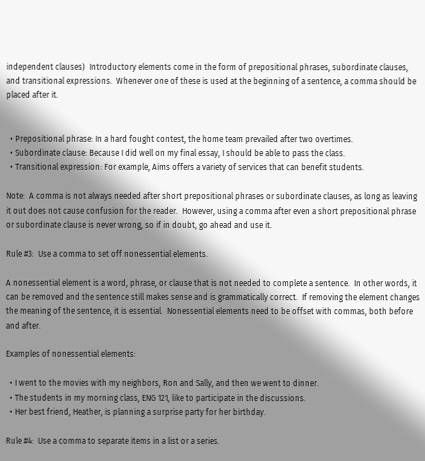independent clauses)  Introductory elements come in the form of prepositional phrases, subordinate clauses, and transitional expressions.  Whenever one of these is used at the beginning of a sentence, a comma should be placed after it.


  • Prepositional phrase: In a hard fought contest, the home team prevailed after two overtimes.
  • Subordinate clause: Because I did well on my final essay, I should be able to pass the class.
  • Transitional expression: For example, Aims offers a variety of services that can benefit students.

Note:  A comma is not always needed after short prepositional phrases or subordinate clauses, as long as leaving it out does not cause confusion for the reader.  However, using a comma after even a short prepositional phrase or subordinate clause is never wrong, so if in doubt, go ahead and use it.

Rule #3:  Use a comma to set off nonessential elements.

A nonessential element is a word, phrase, or clause that is not needed to complete a sentence.  In other words, it can be removed and the sentence still makes sense and is grammatically correct.  If removing the element changes the meaning of the sentence, it is essential.  Nonessential elements need to be offset with commas, both before and after.

Examples of nonessential elements:

  • I went to the movies with my neighbors, Ron and Sally, and then we went to dinner.
  • The students in my morning class, ENG 121, like to participate in the discussions.
  • Her best friend, Heather, is planning a surprise party for her birthday.

Rule #4:  Use a comma to separate items in a list or a series.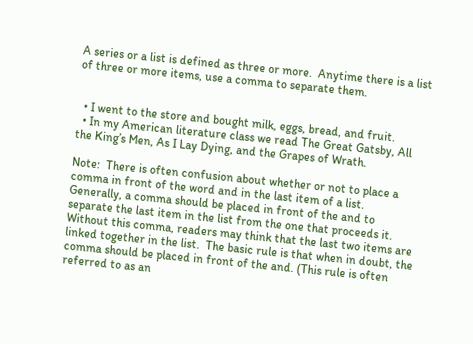A series or a list is defined as three or more.  Anytime there is a list of three or more items, use a comma to separate them.


  • I went to the store and bought milk, eggs, bread, and fruit.
  • In my American literature class we read The Great Gatsby, All the King’s Men, As I Lay Dying, and the Grapes of Wrath.

Note:  There is often confusion about whether or not to place a comma in front of the word and in the last item of a list.  Generally, a comma should be placed in front of the and to separate the last item in the list from the one that proceeds it.  Without this comma, readers may think that the last two items are linked together in the list.  The basic rule is that when in doubt, the comma should be placed in front of the and. (This rule is often referred to as an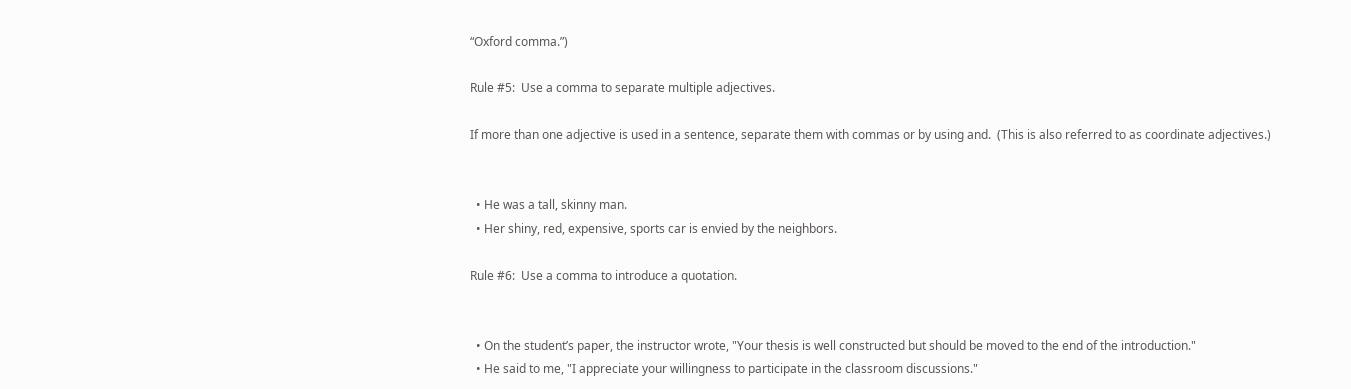“Oxford comma.”)

Rule #5:  Use a comma to separate multiple adjectives.

If more than one adjective is used in a sentence, separate them with commas or by using and.  (This is also referred to as coordinate adjectives.)


  • He was a tall, skinny man.
  • Her shiny, red, expensive, sports car is envied by the neighbors.

Rule #6:  Use a comma to introduce a quotation.


  • On the student’s paper, the instructor wrote, "Your thesis is well constructed but should be moved to the end of the introduction."
  • He said to me, "I appreciate your willingness to participate in the classroom discussions."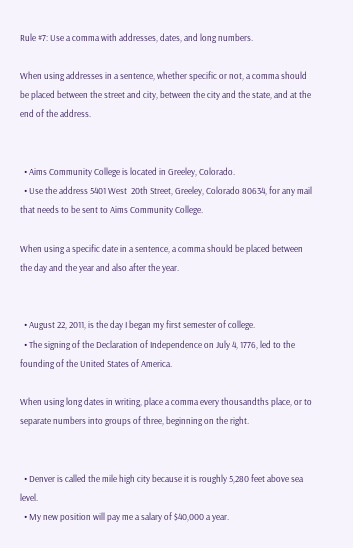Rule #7: Use a comma with addresses, dates, and long numbers.

When using addresses in a sentence, whether specific or not, a comma should be placed between the street and city, between the city and the state, and at the end of the address.


  • Aims Community College is located in Greeley, Colorado.
  • Use the address 5401 West  20th Street, Greeley, Colorado 80634, for any mail that needs to be sent to Aims Community College.

When using a specific date in a sentence, a comma should be placed between the day and the year and also after the year.


  • August 22, 2011, is the day I began my first semester of college.
  • The signing of the Declaration of Independence on July 4, 1776, led to the founding of the United States of America.

When using long dates in writing, place a comma every thousandths place, or to separate numbers into groups of three, beginning on the right.


  • Denver is called the mile high city because it is roughly 5,280 feet above sea level.
  • My new position will pay me a salary of $40,000 a year.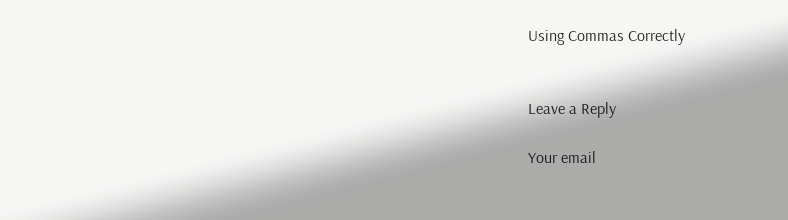Using Commas Correctly


Leave a Reply

Your email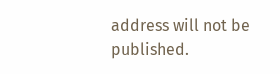address will not be published.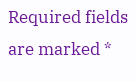Required fields are marked *